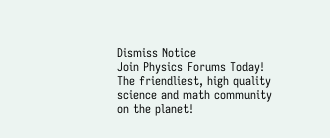Dismiss Notice
Join Physics Forums Today!
The friendliest, high quality science and math community on the planet!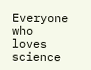Everyone who loves science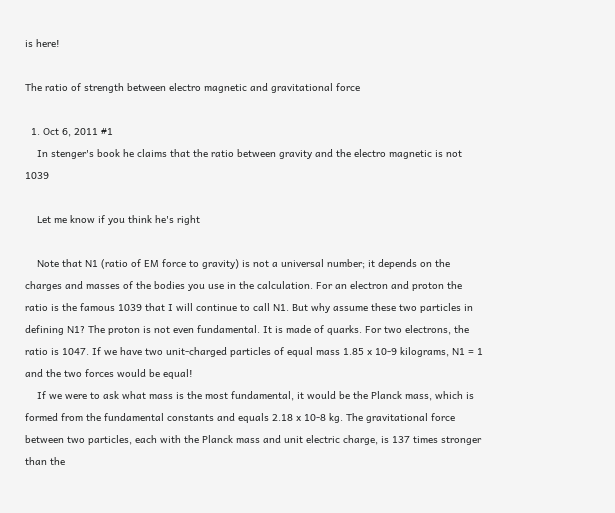is here!

The ratio of strength between electro magnetic and gravitational force

  1. Oct 6, 2011 #1
    In stenger's book he claims that the ratio between gravity and the electro magnetic is not 1039

    Let me know if you think he's right

    Note that N1 (ratio of EM force to gravity) is not a universal number; it depends on the charges and masses of the bodies you use in the calculation. For an electron and proton the ratio is the famous 1039 that I will continue to call N1. But why assume these two particles in defining N1? The proton is not even fundamental. It is made of quarks. For two electrons, the ratio is 1047. If we have two unit-charged particles of equal mass 1.85 x 10-9 kilograms, N1 = 1 and the two forces would be equal!
    If we were to ask what mass is the most fundamental, it would be the Planck mass, which is formed from the fundamental constants and equals 2.18 x 10-8 kg. The gravitational force between two particles, each with the Planck mass and unit electric charge, is 137 times stronger than the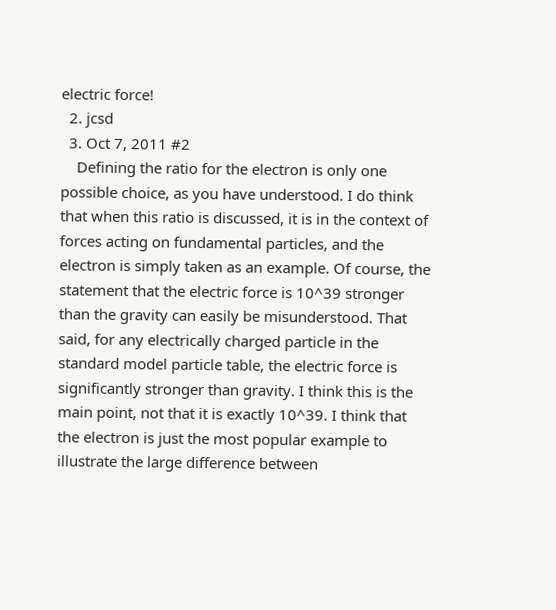electric force!
  2. jcsd
  3. Oct 7, 2011 #2
    Defining the ratio for the electron is only one possible choice, as you have understood. I do think that when this ratio is discussed, it is in the context of forces acting on fundamental particles, and the electron is simply taken as an example. Of course, the statement that the electric force is 10^39 stronger than the gravity can easily be misunderstood. That said, for any electrically charged particle in the standard model particle table, the electric force is significantly stronger than gravity. I think this is the main point, not that it is exactly 10^39. I think that the electron is just the most popular example to illustrate the large difference between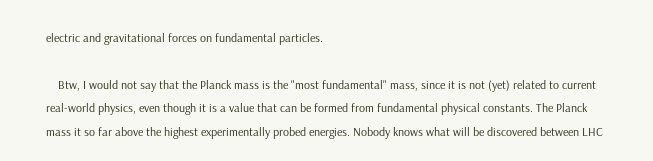electric and gravitational forces on fundamental particles.

    Btw, I would not say that the Planck mass is the "most fundamental" mass, since it is not (yet) related to current real-world physics, even though it is a value that can be formed from fundamental physical constants. The Planck mass it so far above the highest experimentally probed energies. Nobody knows what will be discovered between LHC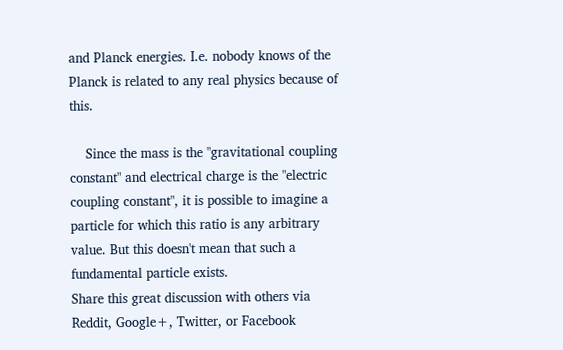and Planck energies. I.e. nobody knows of the Planck is related to any real physics because of this.

    Since the mass is the "gravitational coupling constant" and electrical charge is the "electric coupling constant", it is possible to imagine a particle for which this ratio is any arbitrary value. But this doesn't mean that such a fundamental particle exists.
Share this great discussion with others via Reddit, Google+, Twitter, or Facebook